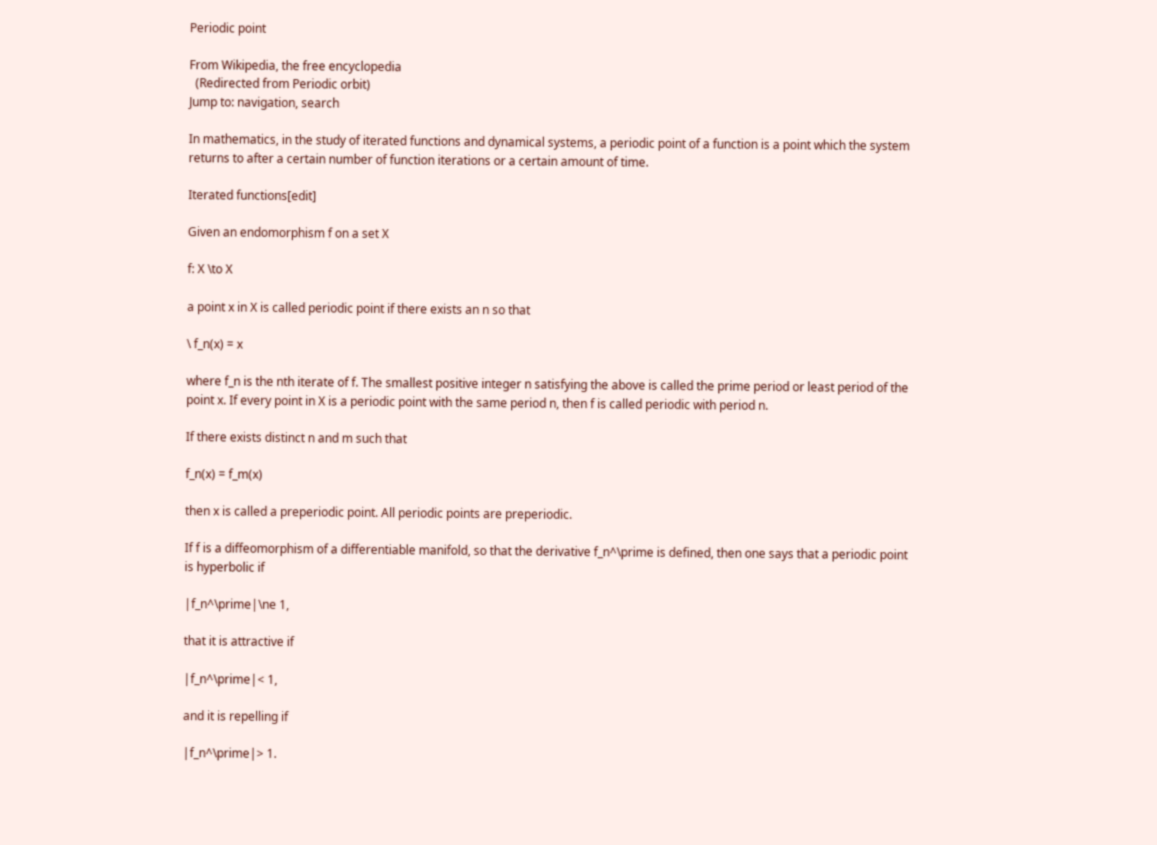Periodic point

From Wikipedia, the free encyclopedia
  (Redirected from Periodic orbit)
Jump to: navigation, search

In mathematics, in the study of iterated functions and dynamical systems, a periodic point of a function is a point which the system returns to after a certain number of function iterations or a certain amount of time.

Iterated functions[edit]

Given an endomorphism f on a set X

f: X \to X

a point x in X is called periodic point if there exists an n so that

\ f_n(x) = x

where f_n is the nth iterate of f. The smallest positive integer n satisfying the above is called the prime period or least period of the point x. If every point in X is a periodic point with the same period n, then f is called periodic with period n.

If there exists distinct n and m such that

f_n(x) = f_m(x)

then x is called a preperiodic point. All periodic points are preperiodic.

If f is a diffeomorphism of a differentiable manifold, so that the derivative f_n^\prime is defined, then one says that a periodic point is hyperbolic if

|f_n^\prime|\ne 1,

that it is attractive if

|f_n^\prime|< 1,

and it is repelling if

|f_n^\prime|> 1.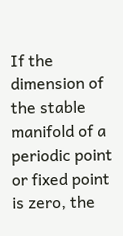If the dimension of the stable manifold of a periodic point or fixed point is zero, the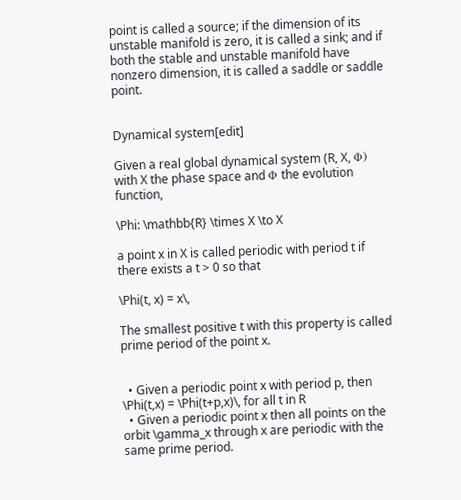point is called a source; if the dimension of its unstable manifold is zero, it is called a sink; and if both the stable and unstable manifold have nonzero dimension, it is called a saddle or saddle point.


Dynamical system[edit]

Given a real global dynamical system (R, X, Φ) with X the phase space and Φ the evolution function,

\Phi: \mathbb{R} \times X \to X

a point x in X is called periodic with period t if there exists a t > 0 so that

\Phi(t, x) = x\,

The smallest positive t with this property is called prime period of the point x.


  • Given a periodic point x with period p, then \Phi(t,x) = \Phi(t+p,x)\, for all t in R
  • Given a periodic point x then all points on the orbit \gamma_x through x are periodic with the same prime period.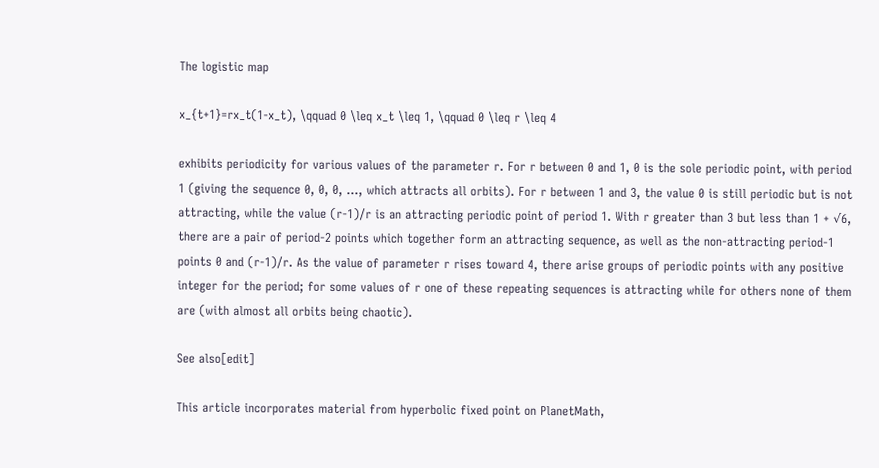The logistic map

x_{t+1}=rx_t(1-x_t), \qquad 0 \leq x_t \leq 1, \qquad 0 \leq r \leq 4

exhibits periodicity for various values of the parameter r. For r between 0 and 1, 0 is the sole periodic point, with period 1 (giving the sequence 0, 0, 0, ..., which attracts all orbits). For r between 1 and 3, the value 0 is still periodic but is not attracting, while the value (r-1)/r is an attracting periodic point of period 1. With r greater than 3 but less than 1 + √6, there are a pair of period-2 points which together form an attracting sequence, as well as the non-attracting period-1 points 0 and (r-1)/r. As the value of parameter r rises toward 4, there arise groups of periodic points with any positive integer for the period; for some values of r one of these repeating sequences is attracting while for others none of them are (with almost all orbits being chaotic).

See also[edit]

This article incorporates material from hyperbolic fixed point on PlanetMath,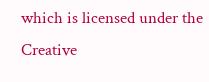which is licensed under the Creative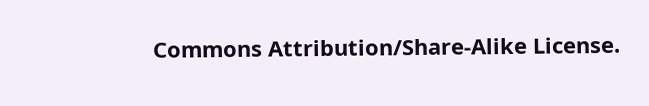Commons Attribution/Share-Alike License.